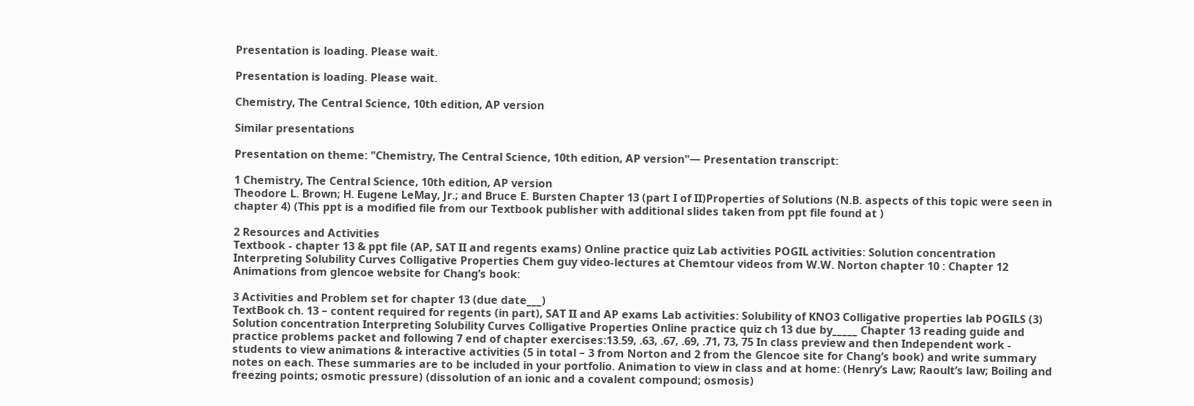Presentation is loading. Please wait.

Presentation is loading. Please wait.

Chemistry, The Central Science, 10th edition, AP version

Similar presentations

Presentation on theme: "Chemistry, The Central Science, 10th edition, AP version"— Presentation transcript:

1 Chemistry, The Central Science, 10th edition, AP version
Theodore L. Brown; H. Eugene LeMay, Jr.; and Bruce E. Bursten Chapter 13 (part I of II)Properties of Solutions (N.B. aspects of this topic were seen in chapter 4) (This ppt is a modified file from our Textbook publisher with additional slides taken from ppt file found at )

2 Resources and Activities
Textbook - chapter 13 & ppt file (AP, SAT II and regents exams) Online practice quiz Lab activities POGIL activities: Solution concentration Interpreting Solubility Curves Colligative Properties Chem guy video-lectures at Chemtour videos from W.W. Norton chapter 10 : Chapter 12 Animations from glencoe website for Chang’s book:

3 Activities and Problem set for chapter 13 (due date___)
TextBook ch. 13 – content required for regents (in part), SAT II and AP exams Lab activities: Solubility of KNO3 Colligative properties lab POGILS (3) Solution concentration Interpreting Solubility Curves Colligative Properties Online practice quiz ch 13 due by_____ Chapter 13 reading guide and practice problems packet and following 7 end of chapter exercises:13.59, .63, .67, .69, .71, 73, 75 In class preview and then Independent work - students to view animations & interactive activities (5 in total – 3 from Norton and 2 from the Glencoe site for Chang’s book) and write summary notes on each. These summaries are to be included in your portfolio. Animation to view in class and at home: (Henry’s Law; Raoult’s law; Boiling and freezing points; osmotic pressure) (dissolution of an ionic and a covalent compound; osmosis)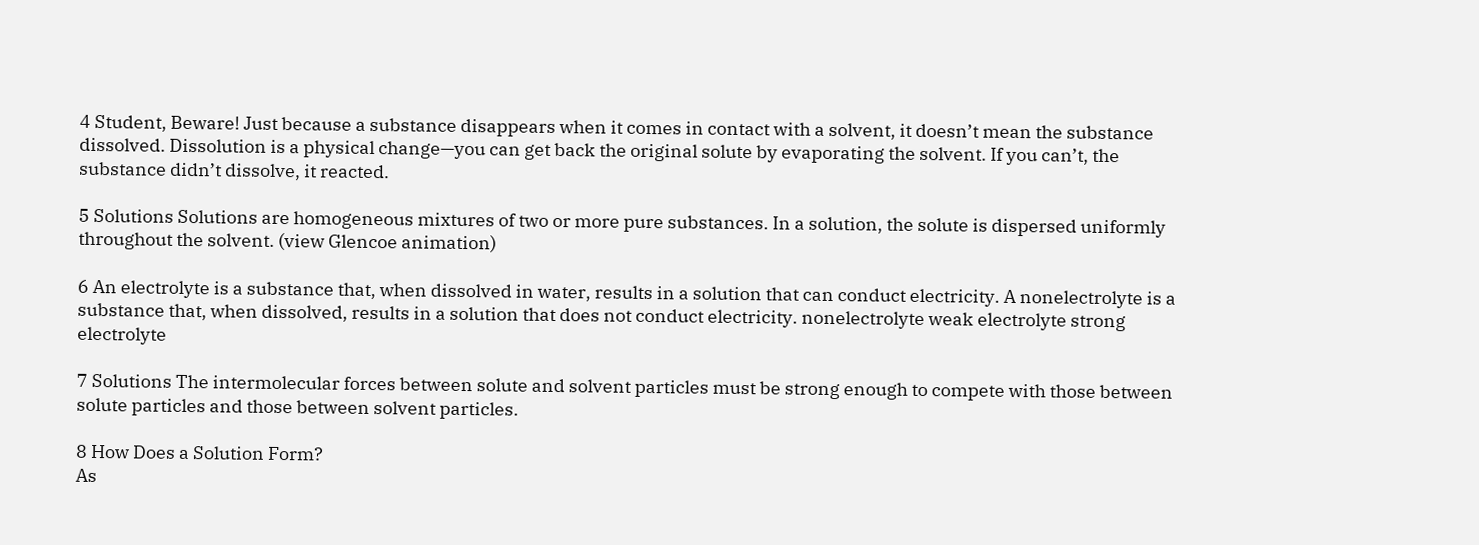4 Student, Beware! Just because a substance disappears when it comes in contact with a solvent, it doesn’t mean the substance dissolved. Dissolution is a physical change—you can get back the original solute by evaporating the solvent. If you can’t, the substance didn’t dissolve, it reacted.

5 Solutions Solutions are homogeneous mixtures of two or more pure substances. In a solution, the solute is dispersed uniformly throughout the solvent. (view Glencoe animation)

6 An electrolyte is a substance that, when dissolved in water, results in a solution that can conduct electricity. A nonelectrolyte is a substance that, when dissolved, results in a solution that does not conduct electricity. nonelectrolyte weak electrolyte strong electrolyte

7 Solutions The intermolecular forces between solute and solvent particles must be strong enough to compete with those between solute particles and those between solvent particles.

8 How Does a Solution Form?
As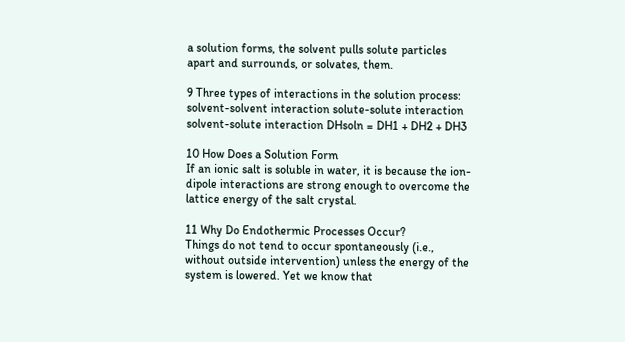a solution forms, the solvent pulls solute particles apart and surrounds, or solvates, them.

9 Three types of interactions in the solution process:
solvent-solvent interaction solute-solute interaction solvent-solute interaction DHsoln = DH1 + DH2 + DH3

10 How Does a Solution Form
If an ionic salt is soluble in water, it is because the ion-dipole interactions are strong enough to overcome the lattice energy of the salt crystal.

11 Why Do Endothermic Processes Occur?
Things do not tend to occur spontaneously (i.e., without outside intervention) unless the energy of the system is lowered. Yet we know that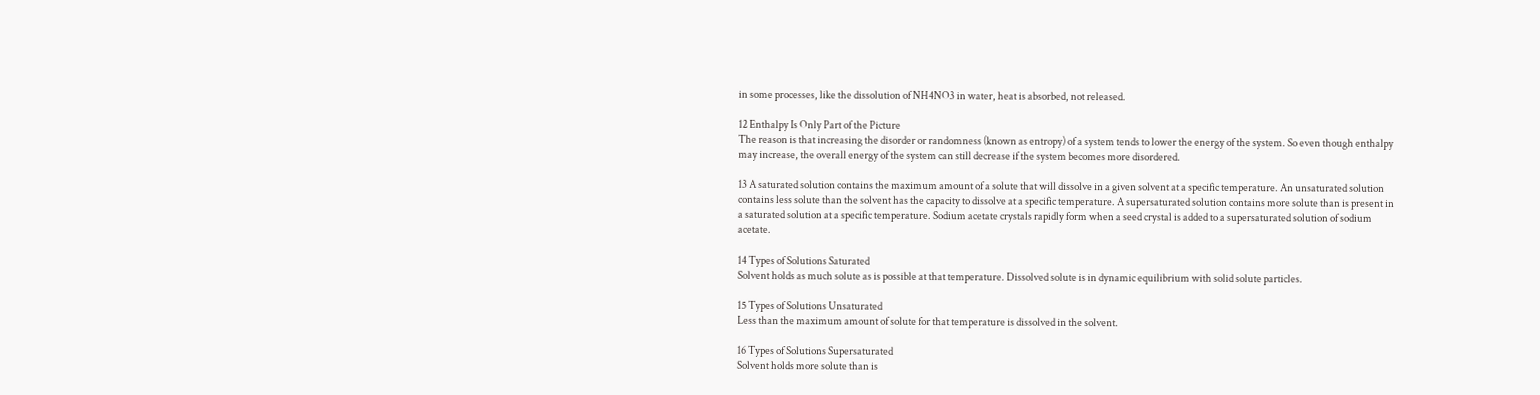in some processes, like the dissolution of NH4NO3 in water, heat is absorbed, not released.

12 Enthalpy Is Only Part of the Picture
The reason is that increasing the disorder or randomness (known as entropy) of a system tends to lower the energy of the system. So even though enthalpy may increase, the overall energy of the system can still decrease if the system becomes more disordered.

13 A saturated solution contains the maximum amount of a solute that will dissolve in a given solvent at a specific temperature. An unsaturated solution contains less solute than the solvent has the capacity to dissolve at a specific temperature. A supersaturated solution contains more solute than is present in a saturated solution at a specific temperature. Sodium acetate crystals rapidly form when a seed crystal is added to a supersaturated solution of sodium acetate.

14 Types of Solutions Saturated
Solvent holds as much solute as is possible at that temperature. Dissolved solute is in dynamic equilibrium with solid solute particles.

15 Types of Solutions Unsaturated
Less than the maximum amount of solute for that temperature is dissolved in the solvent.

16 Types of Solutions Supersaturated
Solvent holds more solute than is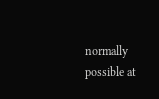normally possible at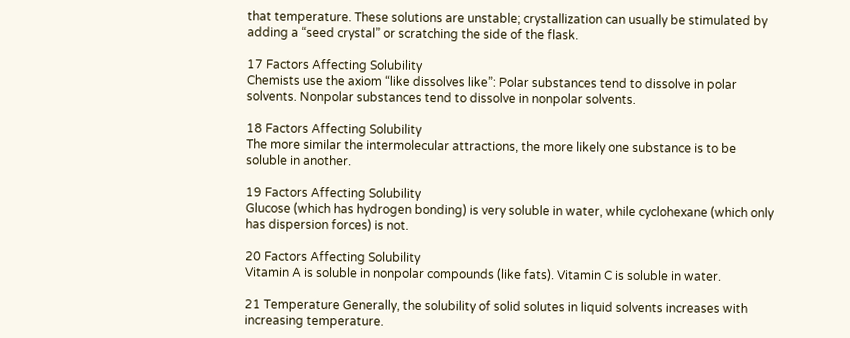that temperature. These solutions are unstable; crystallization can usually be stimulated by adding a “seed crystal” or scratching the side of the flask.

17 Factors Affecting Solubility
Chemists use the axiom “like dissolves like”: Polar substances tend to dissolve in polar solvents. Nonpolar substances tend to dissolve in nonpolar solvents.

18 Factors Affecting Solubility
The more similar the intermolecular attractions, the more likely one substance is to be soluble in another.

19 Factors Affecting Solubility
Glucose (which has hydrogen bonding) is very soluble in water, while cyclohexane (which only has dispersion forces) is not.

20 Factors Affecting Solubility
Vitamin A is soluble in nonpolar compounds (like fats). Vitamin C is soluble in water.

21 Temperature Generally, the solubility of solid solutes in liquid solvents increases with increasing temperature.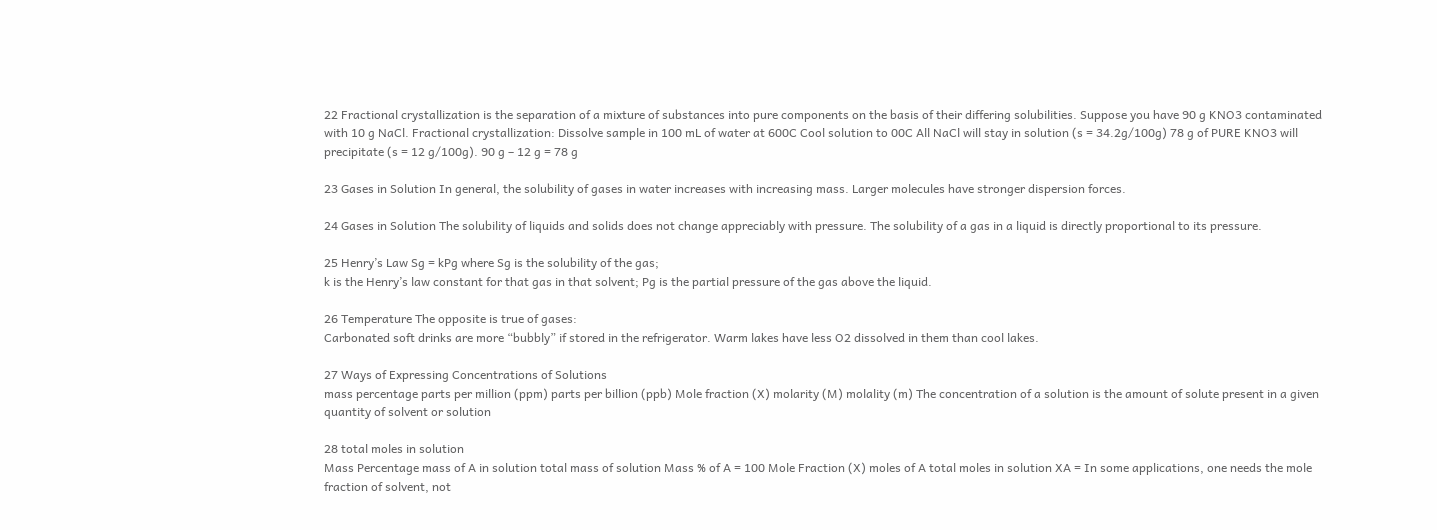22 Fractional crystallization is the separation of a mixture of substances into pure components on the basis of their differing solubilities. Suppose you have 90 g KNO3 contaminated with 10 g NaCl. Fractional crystallization: Dissolve sample in 100 mL of water at 600C Cool solution to 00C All NaCl will stay in solution (s = 34.2g/100g) 78 g of PURE KNO3 will precipitate (s = 12 g/100g). 90 g – 12 g = 78 g

23 Gases in Solution In general, the solubility of gases in water increases with increasing mass. Larger molecules have stronger dispersion forces.

24 Gases in Solution The solubility of liquids and solids does not change appreciably with pressure. The solubility of a gas in a liquid is directly proportional to its pressure.

25 Henry’s Law Sg = kPg where Sg is the solubility of the gas;
k is the Henry’s law constant for that gas in that solvent; Pg is the partial pressure of the gas above the liquid.

26 Temperature The opposite is true of gases:
Carbonated soft drinks are more “bubbly” if stored in the refrigerator. Warm lakes have less O2 dissolved in them than cool lakes.

27 Ways of Expressing Concentrations of Solutions
mass percentage parts per million (ppm) parts per billion (ppb) Mole fraction (X) molarity (M) molality (m) The concentration of a solution is the amount of solute present in a given quantity of solvent or solution

28 total moles in solution
Mass Percentage mass of A in solution total mass of solution Mass % of A = 100 Mole Fraction (X) moles of A total moles in solution XA = In some applications, one needs the mole fraction of solvent, not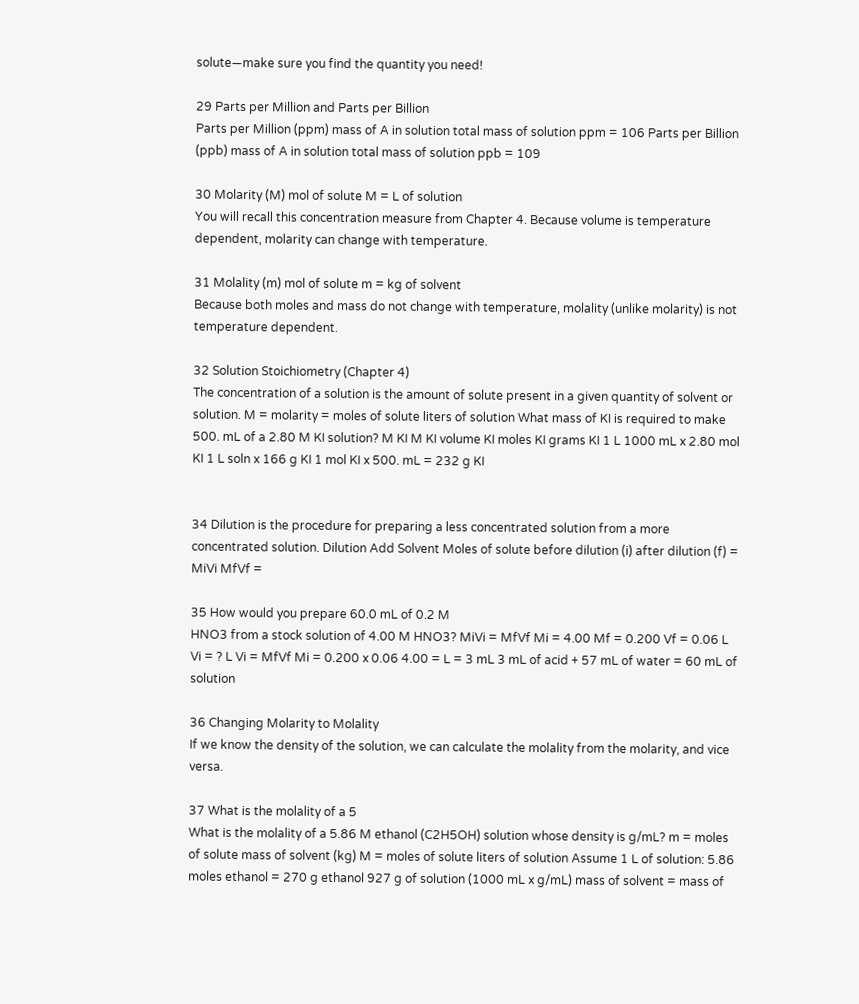solute—make sure you find the quantity you need!

29 Parts per Million and Parts per Billion
Parts per Million (ppm) mass of A in solution total mass of solution ppm = 106 Parts per Billion (ppb) mass of A in solution total mass of solution ppb = 109

30 Molarity (M) mol of solute M = L of solution
You will recall this concentration measure from Chapter 4. Because volume is temperature dependent, molarity can change with temperature.

31 Molality (m) mol of solute m = kg of solvent
Because both moles and mass do not change with temperature, molality (unlike molarity) is not temperature dependent.

32 Solution Stoichiometry (Chapter 4)
The concentration of a solution is the amount of solute present in a given quantity of solvent or solution. M = molarity = moles of solute liters of solution What mass of KI is required to make 500. mL of a 2.80 M KI solution? M KI M KI volume KI moles KI grams KI 1 L 1000 mL x 2.80 mol KI 1 L soln x 166 g KI 1 mol KI x 500. mL = 232 g KI


34 Dilution is the procedure for preparing a less concentrated solution from a more concentrated solution. Dilution Add Solvent Moles of solute before dilution (i) after dilution (f) = MiVi MfVf =

35 How would you prepare 60.0 mL of 0.2 M
HNO3 from a stock solution of 4.00 M HNO3? MiVi = MfVf Mi = 4.00 Mf = 0.200 Vf = 0.06 L Vi = ? L Vi = MfVf Mi = 0.200 x 0.06 4.00 = L = 3 mL 3 mL of acid + 57 mL of water = 60 mL of solution

36 Changing Molarity to Molality
If we know the density of the solution, we can calculate the molality from the molarity, and vice versa.

37 What is the molality of a 5
What is the molality of a 5.86 M ethanol (C2H5OH) solution whose density is g/mL? m = moles of solute mass of solvent (kg) M = moles of solute liters of solution Assume 1 L of solution: 5.86 moles ethanol = 270 g ethanol 927 g of solution (1000 mL x g/mL) mass of solvent = mass of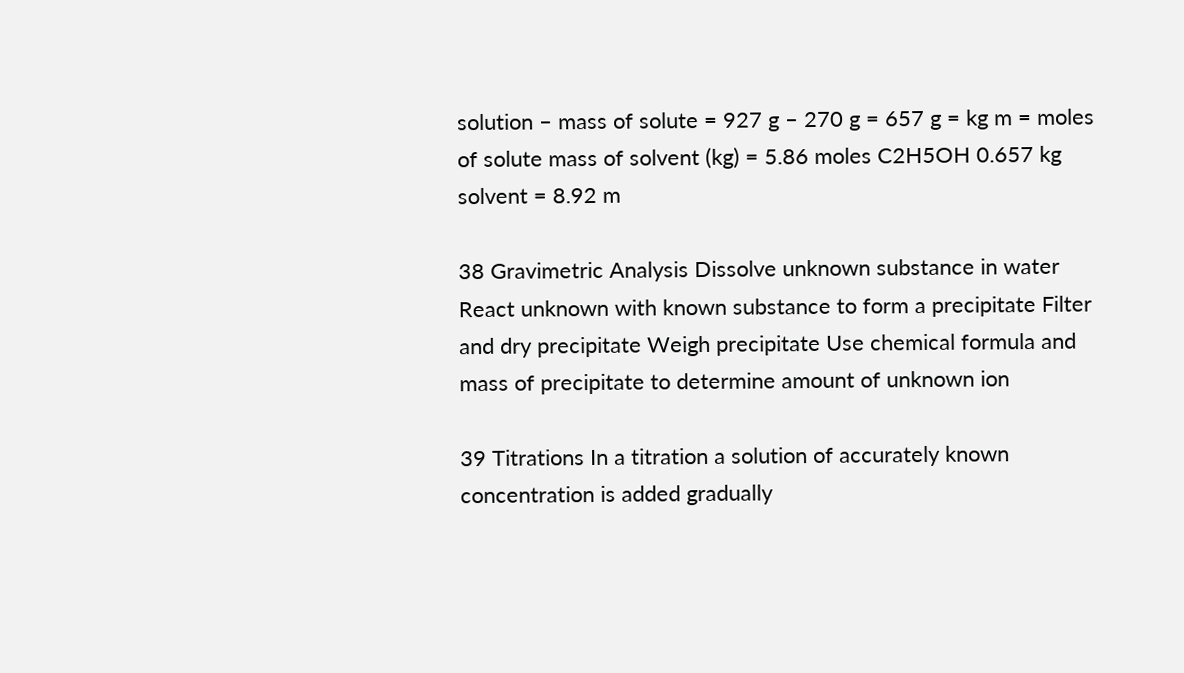solution – mass of solute = 927 g – 270 g = 657 g = kg m = moles of solute mass of solvent (kg) = 5.86 moles C2H5OH 0.657 kg solvent = 8.92 m

38 Gravimetric Analysis Dissolve unknown substance in water
React unknown with known substance to form a precipitate Filter and dry precipitate Weigh precipitate Use chemical formula and mass of precipitate to determine amount of unknown ion

39 Titrations In a titration a solution of accurately known concentration is added gradually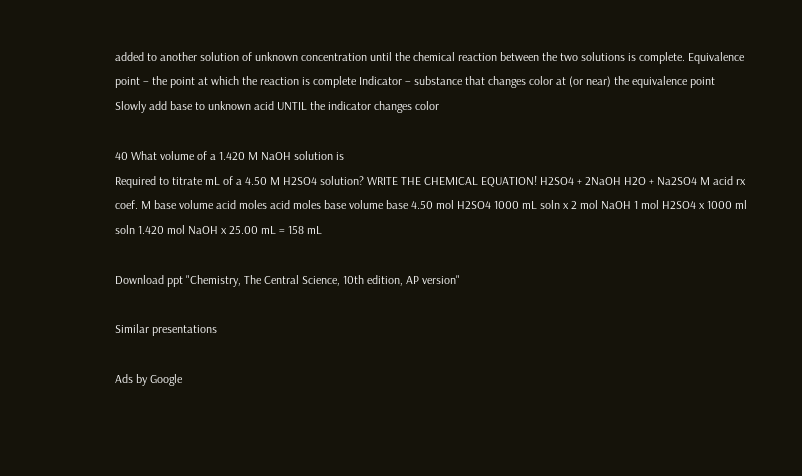added to another solution of unknown concentration until the chemical reaction between the two solutions is complete. Equivalence point – the point at which the reaction is complete Indicator – substance that changes color at (or near) the equivalence point Slowly add base to unknown acid UNTIL the indicator changes color

40 What volume of a 1.420 M NaOH solution is
Required to titrate mL of a 4.50 M H2SO4 solution? WRITE THE CHEMICAL EQUATION! H2SO4 + 2NaOH H2O + Na2SO4 M acid rx coef. M base volume acid moles acid moles base volume base 4.50 mol H2SO4 1000 mL soln x 2 mol NaOH 1 mol H2SO4 x 1000 ml soln 1.420 mol NaOH x 25.00 mL = 158 mL

Download ppt "Chemistry, The Central Science, 10th edition, AP version"

Similar presentations

Ads by Google